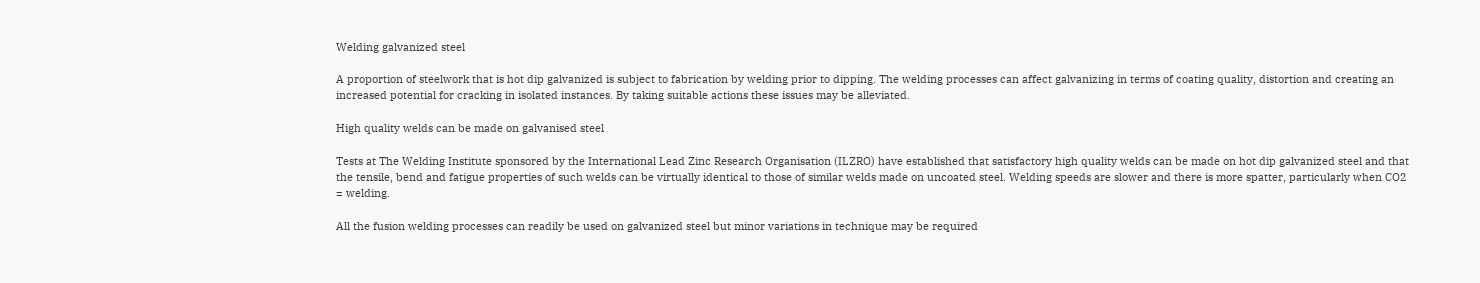Welding galvanized steel

A proportion of steelwork that is hot dip galvanized is subject to fabrication by welding prior to dipping. The welding processes can affect galvanizing in terms of coating quality, distortion and creating an increased potential for cracking in isolated instances. By taking suitable actions these issues may be alleviated.

High quality welds can be made on galvanised steel

Tests at The Welding Institute sponsored by the International Lead Zinc Research Organisation (ILZRO) have established that satisfactory high quality welds can be made on hot dip galvanized steel and that the tensile, bend and fatigue properties of such welds can be virtually identical to those of similar welds made on uncoated steel. Welding speeds are slower and there is more spatter, particularly when CO2 = welding.

All the fusion welding processes can readily be used on galvanized steel but minor variations in technique may be required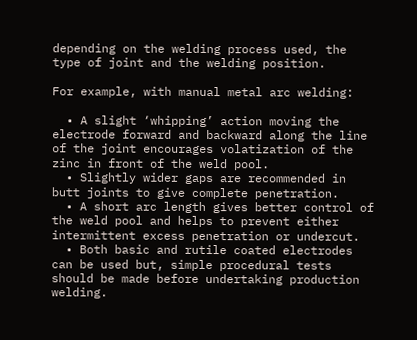depending on the welding process used, the type of joint and the welding position.

For example, with manual metal arc welding:

  • A slight ‘whipping’ action moving the electrode forward and backward along the line of the joint encourages volatization of the zinc in front of the weld pool.
  • Slightly wider gaps are recommended in butt joints to give complete penetration.
  • A short arc length gives better control of the weld pool and helps to prevent either intermittent excess penetration or undercut.
  • Both basic and rutile coated electrodes can be used but, simple procedural tests should be made before undertaking production welding.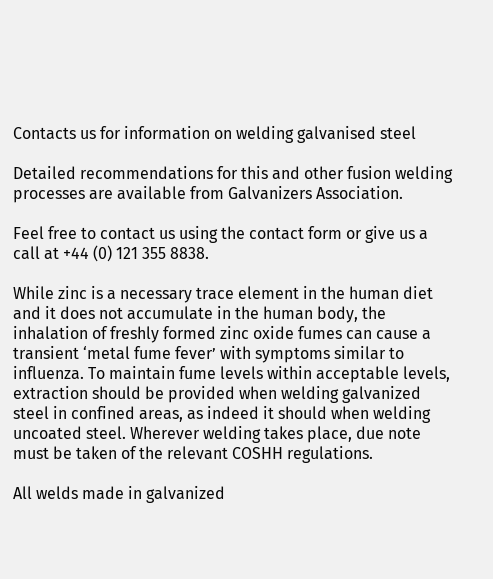Contacts us for information on welding galvanised steel

Detailed recommendations for this and other fusion welding processes are available from Galvanizers Association.

Feel free to contact us using the contact form or give us a call at +44 (0) 121 355 8838.

While zinc is a necessary trace element in the human diet and it does not accumulate in the human body, the inhalation of freshly formed zinc oxide fumes can cause a transient ‘metal fume fever’ with symptoms similar to influenza. To maintain fume levels within acceptable levels, extraction should be provided when welding galvanized steel in confined areas, as indeed it should when welding uncoated steel. Wherever welding takes place, due note must be taken of the relevant COSHH regulations.

All welds made in galvanized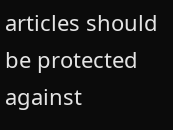articles should be protected against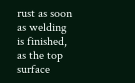rust as soon as welding is finished, as the top surface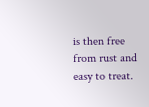is then free from rust and easy to treat.